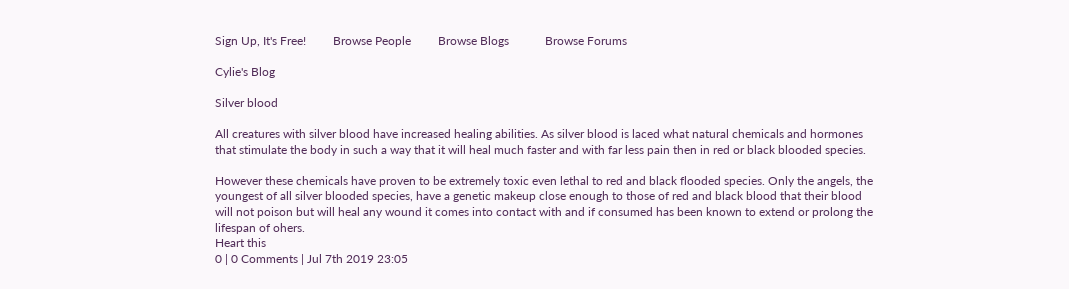Sign Up, It's Free!         Browse People         Browse Blogs            Browse Forums

Cylie's Blog

Silver blood

All creatures with silver blood have increased healing abilities. As silver blood is laced what natural chemicals and hormones that stimulate the body in such a way that it will heal much faster and with far less pain then in red or black blooded species.

However these chemicals have proven to be extremely toxic even lethal to red and black flooded species. Only the angels, the youngest of all silver blooded species, have a genetic makeup close enough to those of red and black blood that their blood will not poison but will heal any wound it comes into contact with and if consumed has been known to extend or prolong the lifespan of ohers.
Heart this
0 | 0 Comments | Jul 7th 2019 23:05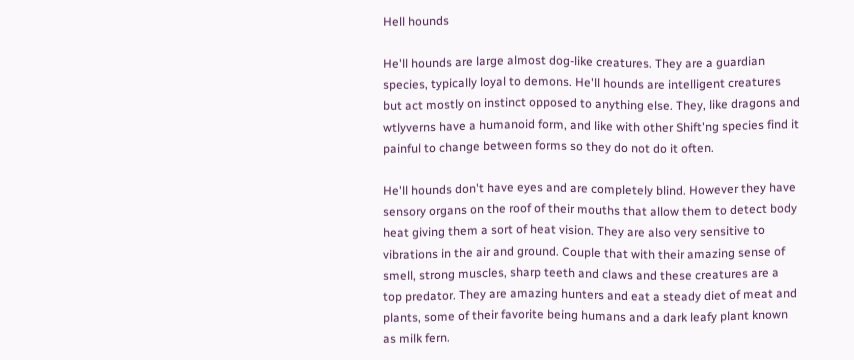Hell hounds

He'll hounds are large almost dog-like creatures. They are a guardian species, typically loyal to demons. He'll hounds are intelligent creatures but act mostly on instinct opposed to anything else. They, like dragons and wtlyverns have a humanoid form, and like with other Shift'ng species find it painful to change between forms so they do not do it often.

He'll hounds don't have eyes and are completely blind. However they have sensory organs on the roof of their mouths that allow them to detect body heat giving them a sort of heat vision. They are also very sensitive to vibrations in the air and ground. Couple that with their amazing sense of smell, strong muscles, sharp teeth and claws and these creatures are a top predator. They are amazing hunters and eat a steady diet of meat and plants, some of their favorite being humans and a dark leafy plant known as milk fern.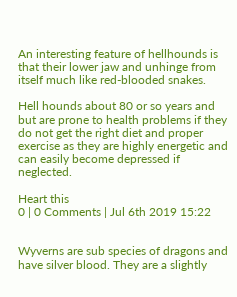An interesting feature of hellhounds is that their lower jaw and unhinge from itself much like red-blooded snakes.

Hell hounds about 80 or so years and but are prone to health problems if they do not get the right diet and proper exercise as they are highly energetic and can easily become depressed if neglected.

Heart this
0 | 0 Comments | Jul 6th 2019 15:22


Wyverns are sub species of dragons and have silver blood. They are a slightly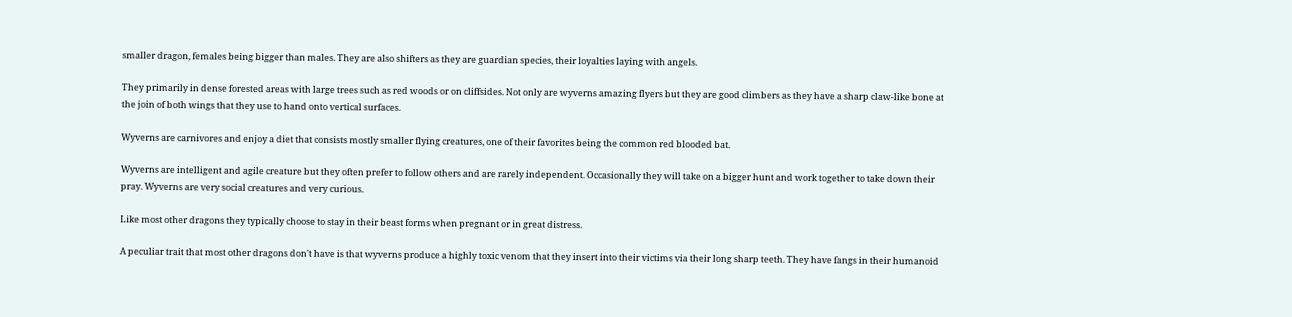smaller dragon, females being bigger than males. They are also shifters as they are guardian species, their loyalties laying with angels.

They primarily in dense forested areas with large trees such as red woods or on cliffsides. Not only are wyverns amazing flyers but they are good climbers as they have a sharp claw-like bone at the join of both wings that they use to hand onto vertical surfaces.

Wyverns are carnivores and enjoy a diet that consists mostly smaller flying creatures, one of their favorites being the common red blooded bat.

Wyverns are intelligent and agile creature but they often prefer to follow others and are rarely independent. Occasionally they will take on a bigger hunt and work together to take down their pray. Wyverns are very social creatures and very curious.

Like most other dragons they typically choose to stay in their beast forms when pregnant or in great distress.

A peculiar trait that most other dragons don't have is that wyverns produce a highly toxic venom that they insert into their victims via their long sharp teeth. They have fangs in their humanoid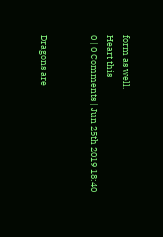form as well.
Heart this
0 | 0 Comments | Jun 25th 2019 18:40


Dragons are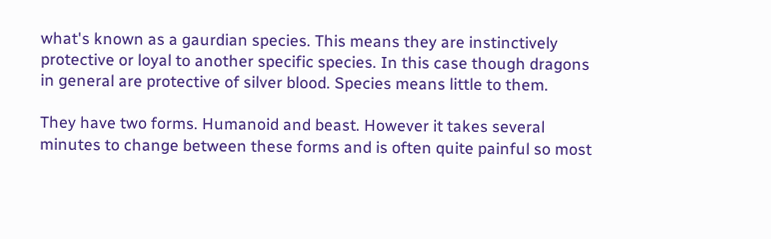what's known as a gaurdian species. This means they are instinctively protective or loyal to another specific species. In this case though dragons in general are protective of silver blood. Species means little to them.

They have two forms. Humanoid and beast. However it takes several minutes to change between these forms and is often quite painful so most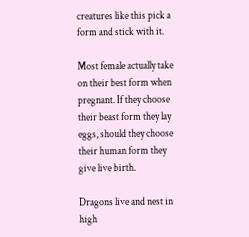creatures like this pick a form and stick with it.

Most female actually take on their best form when pregnant. If they choose their beast form they lay eggs, should they choose their human form they give live birth.

Dragons live and nest in high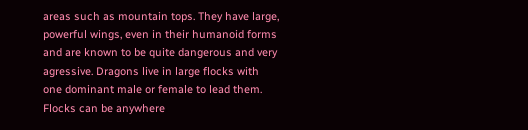areas such as mountain tops. They have large, powerful wings, even in their humanoid forms and are known to be quite dangerous and very agressive. Dragons live in large flocks with one dominant male or female to lead them. Flocks can be anywhere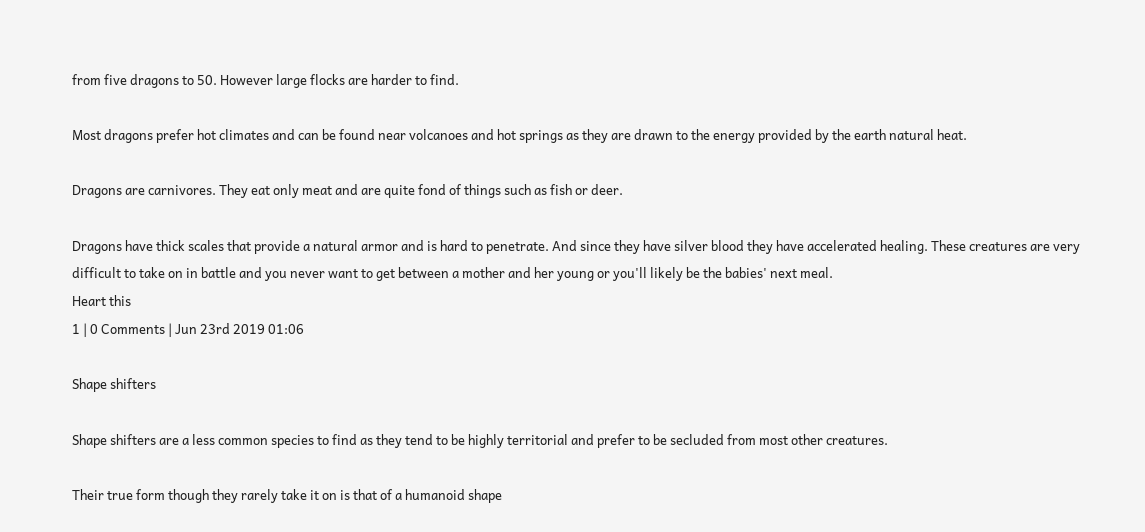from five dragons to 50. However large flocks are harder to find.

Most dragons prefer hot climates and can be found near volcanoes and hot springs as they are drawn to the energy provided by the earth natural heat.

Dragons are carnivores. They eat only meat and are quite fond of things such as fish or deer.

Dragons have thick scales that provide a natural armor and is hard to penetrate. And since they have silver blood they have accelerated healing. These creatures are very difficult to take on in battle and you never want to get between a mother and her young or you'll likely be the babies' next meal.
Heart this
1 | 0 Comments | Jun 23rd 2019 01:06

Shape shifters

Shape shifters are a less common species to find as they tend to be highly territorial and prefer to be secluded from most other creatures.

Their true form though they rarely take it on is that of a humanoid shape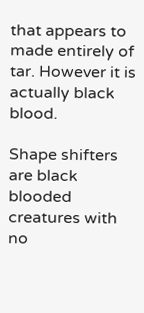that appears to made entirely of tar. However it is actually black blood.

Shape shifters are black blooded creatures with no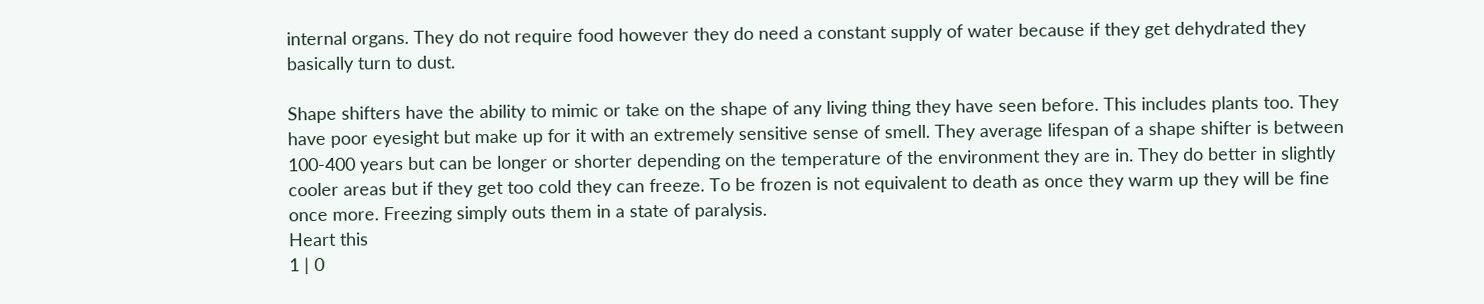internal organs. They do not require food however they do need a constant supply of water because if they get dehydrated they basically turn to dust.

Shape shifters have the ability to mimic or take on the shape of any living thing they have seen before. This includes plants too. They have poor eyesight but make up for it with an extremely sensitive sense of smell. They average lifespan of a shape shifter is between 100-400 years but can be longer or shorter depending on the temperature of the environment they are in. They do better in slightly cooler areas but if they get too cold they can freeze. To be frozen is not equivalent to death as once they warm up they will be fine once more. Freezing simply outs them in a state of paralysis.
Heart this
1 | 0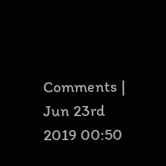Comments | Jun 23rd 2019 00:50